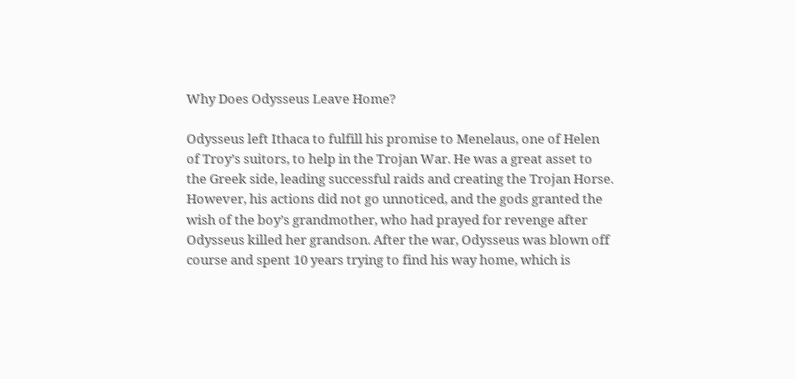Why Does Odysseus Leave Home?

Odysseus left Ithaca to fulfill his promise to Menelaus, one of Helen of Troy’s suitors, to help in the Trojan War. He was a great asset to the Greek side, leading successful raids and creating the Trojan Horse. However, his actions did not go unnoticed, and the gods granted the wish of the boy’s grandmother, who had prayed for revenge after Odysseus killed her grandson. After the war, Odysseus was blown off course and spent 10 years trying to find his way home, which is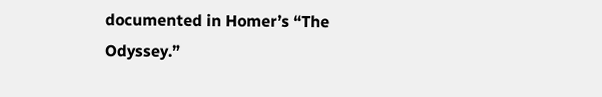documented in Homer’s “The Odyssey.”